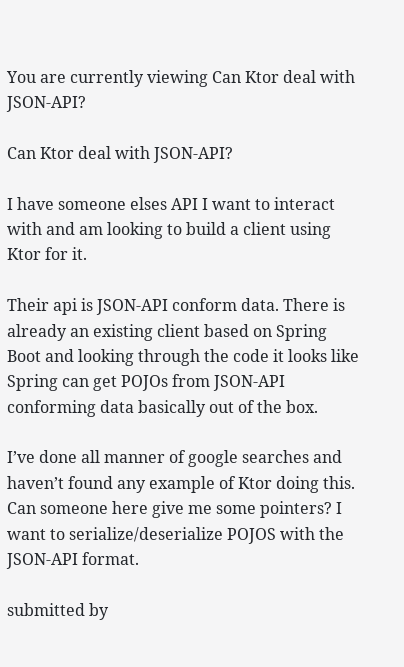You are currently viewing Can Ktor deal with JSON-API?

Can Ktor deal with JSON-API?

I have someone elses API I want to interact with and am looking to build a client using Ktor for it.

Their api is JSON-API conform data. There is already an existing client based on Spring Boot and looking through the code it looks like Spring can get POJOs from JSON-API conforming data basically out of the box.

I’ve done all manner of google searches and haven’t found any example of Ktor doing this. Can someone here give me some pointers? I want to serialize/deserialize POJOS with the JSON-API format.

submitted by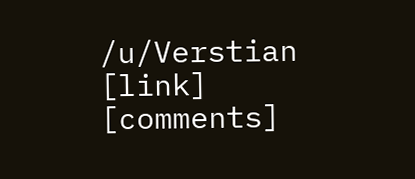/u/Verstian
[link] [comments]